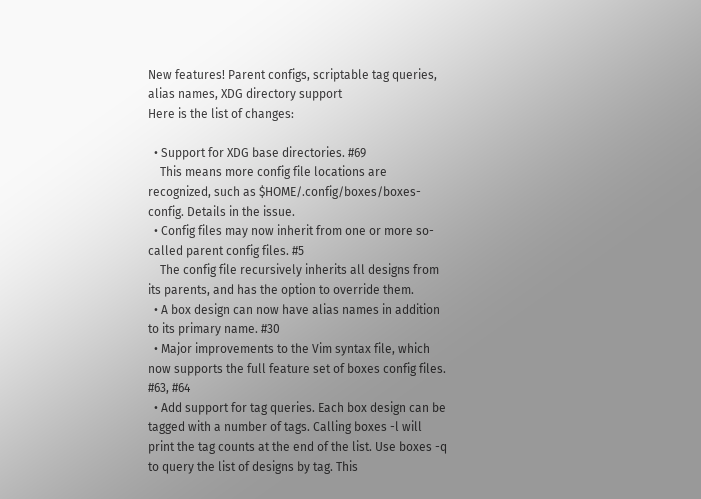New features! Parent configs, scriptable tag queries, alias names, XDG directory support
Here is the list of changes:

  • Support for XDG base directories. #69
    This means more config file locations are recognized, such as $HOME/.config/boxes/boxes-config. Details in the issue.
  • Config files may now inherit from one or more so-called parent config files. #5
    The config file recursively inherits all designs from its parents, and has the option to override them.
  • A box design can now have alias names in addition to its primary name. #30
  • Major improvements to the Vim syntax file, which now supports the full feature set of boxes config files. #63, #64
  • Add support for tag queries. Each box design can be tagged with a number of tags. Calling boxes -l will print the tag counts at the end of the list. Use boxes -q to query the list of designs by tag. This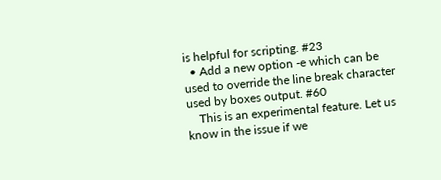is helpful for scripting. #23
  • Add a new option -e which can be used to override the line break character used by boxes output. #60
    This is an experimental feature. Let us know in the issue if we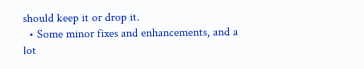should keep it or drop it.
  • Some minor fixes and enhancements, and a lot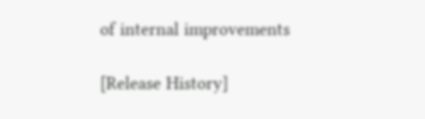of internal improvements

[Release History]